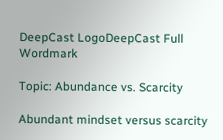DeepCast LogoDeepCast Full Wordmark

Topic: Abundance vs. Scarcity

Abundant mindset versus scarcity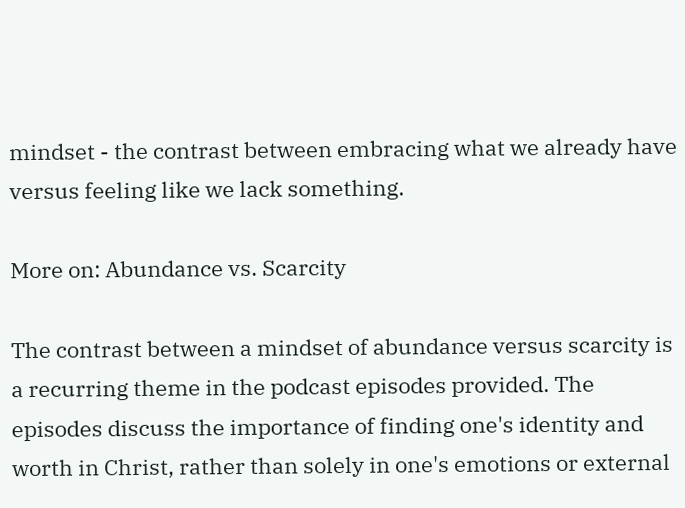mindset - the contrast between embracing what we already have versus feeling like we lack something.

More on: Abundance vs. Scarcity

The contrast between a mindset of abundance versus scarcity is a recurring theme in the podcast episodes provided. The episodes discuss the importance of finding one's identity and worth in Christ, rather than solely in one's emotions or external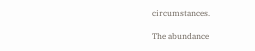circumstances.

The abundance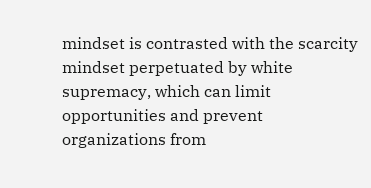mindset is contrasted with the scarcity mindset perpetuated by white supremacy, which can limit opportunities and prevent organizations from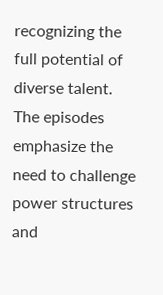recognizing the full potential of diverse talent. The episodes emphasize the need to challenge power structures and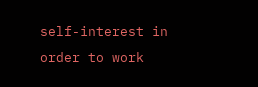self-interest in order to work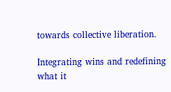towards collective liberation.

Integrating wins and redefining what it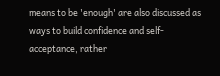means to be 'enough' are also discussed as ways to build confidence and self-acceptance, rather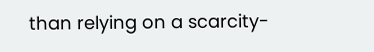than relying on a scarcity-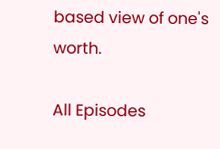based view of one's worth.

All Episodes